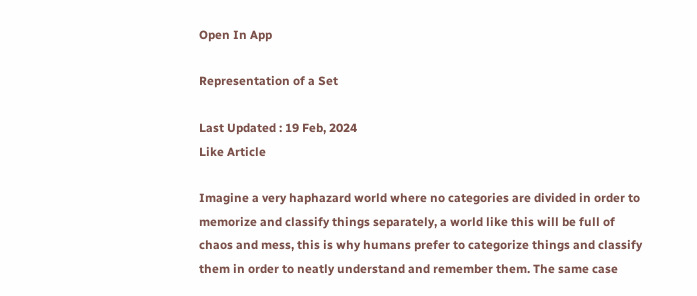Open In App

Representation of a Set

Last Updated : 19 Feb, 2024
Like Article

Imagine a very haphazard world where no categories are divided in order to memorize and classify things separately, a world like this will be full of chaos and mess, this is why humans prefer to categorize things and classify them in order to neatly understand and remember them. The same case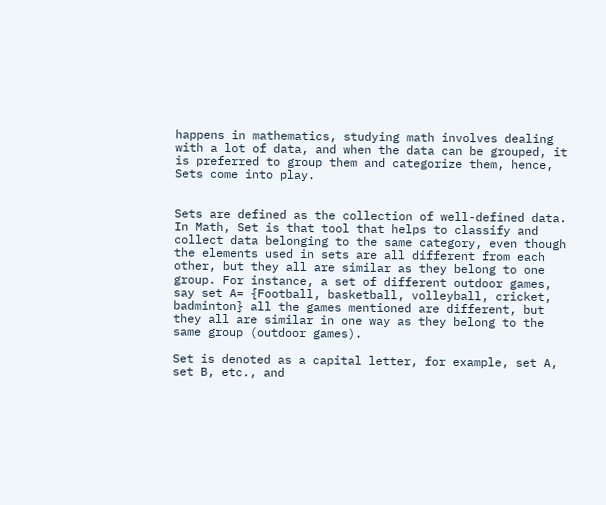happens in mathematics, studying math involves dealing with a lot of data, and when the data can be grouped, it is preferred to group them and categorize them, hence, Sets come into play.


Sets are defined as the collection of well-defined data. In Math, Set is that tool that helps to classify and collect data belonging to the same category, even though the elements used in sets are all different from each other, but they all are similar as they belong to one group. For instance, a set of different outdoor games, say set A= {Football, basketball, volleyball, cricket, badminton} all the games mentioned are different, but they all are similar in one way as they belong to the same group (outdoor games).

Set is denoted as a capital letter, for example, set A, set B, etc., and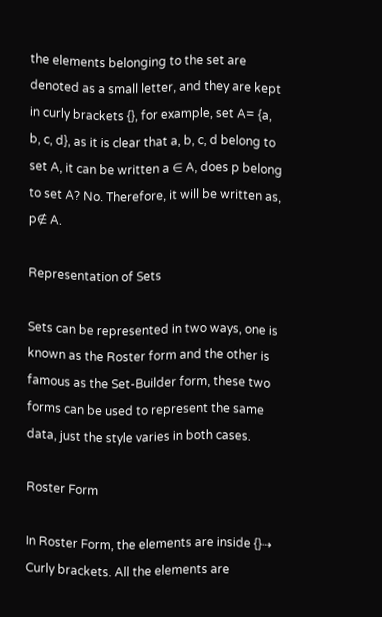the elements belonging to the set are denoted as a small letter, and they are kept in curly brackets {}, for example, set A= {a, b, c, d}, as it is clear that a, b, c, d belong to set A, it can be written a ∈ A, does p belong to set A? No. Therefore, it will be written as, p∉ A.

Representation of Sets

Sets can be represented in two ways, one is known as the Roster form and the other is famous as the Set-Builder form, these two forms can be used to represent the same data, just the style varies in both cases.

Roster Form

In Roster Form, the elements are inside {}⇢ Curly brackets. All the elements are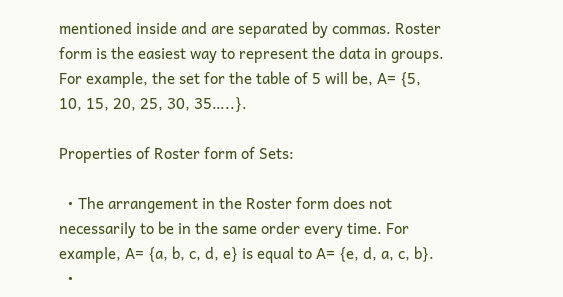mentioned inside and are separated by commas. Roster form is the easiest way to represent the data in groups. For example, the set for the table of 5 will be, A= {5, 10, 15, 20, 25, 30, 35…..}.

Properties of Roster form of Sets:

  • The arrangement in the Roster form does not necessarily to be in the same order every time. For example, A= {a, b, c, d, e} is equal to A= {e, d, a, c, b}.
  •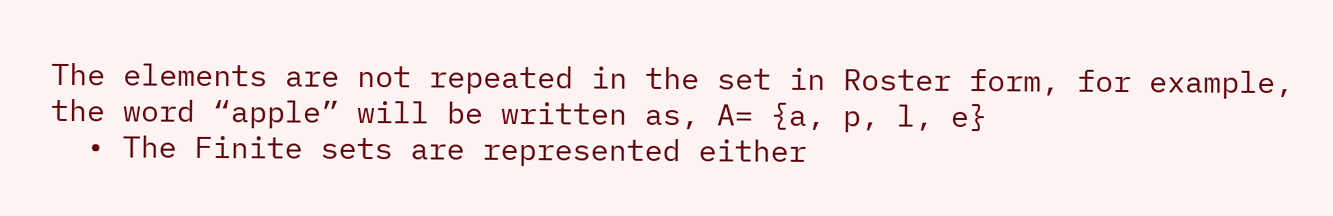The elements are not repeated in the set in Roster form, for example, the word “apple” will be written as, A= {a, p, l, e}
  • The Finite sets are represented either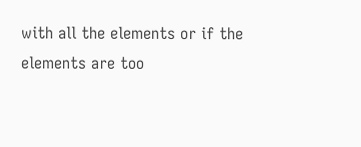with all the elements or if the elements are too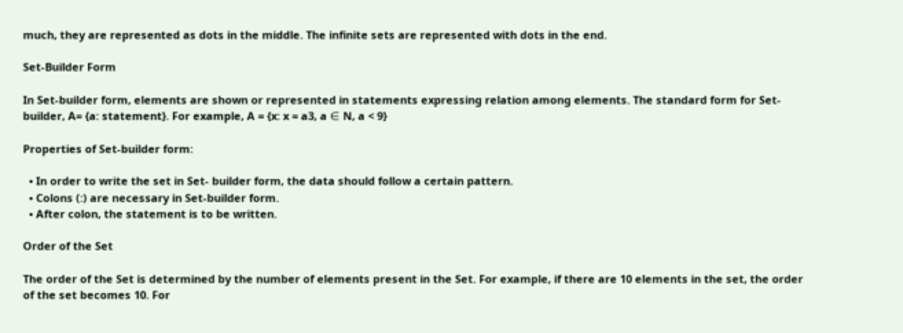much, they are represented as dots in the middle. The infinite sets are represented with dots in the end.

Set-Builder Form

In Set-builder form, elements are shown or represented in statements expressing relation among elements. The standard form for Set-builder, A= {a: statement}. For example, A = {x: x = a3, a ∈ N, a < 9}

Properties of Set-builder form:

  • In order to write the set in Set- builder form, the data should follow a certain pattern.
  • Colons (:) are necessary in Set-builder form.
  • After colon, the statement is to be written.

Order of the Set

The order of the Set is determined by the number of elements present in the Set. For example, if there are 10 elements in the set, the order of the set becomes 10. For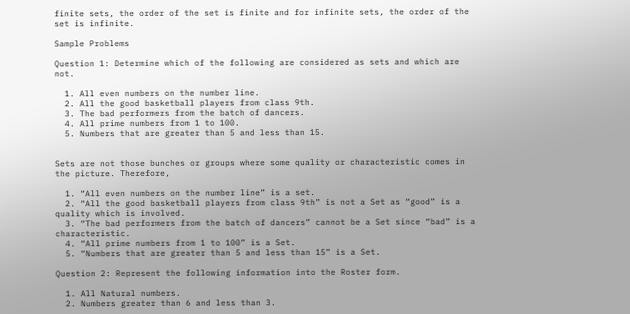finite sets, the order of the set is finite and for infinite sets, the order of the set is infinite.

Sample Problems

Question 1: Determine which of the following are considered as sets and which are not.

  1. All even numbers on the number line.
  2. All the good basketball players from class 9th.
  3. The bad performers from the batch of dancers.
  4. All prime numbers from 1 to 100.
  5. Numbers that are greater than 5 and less than 15.


Sets are not those bunches or groups where some quality or characteristic comes in the picture. Therefore,

  1. “All even numbers on the number line” is a set.
  2. “All the good basketball players from class 9th” is not a Set as “good” is a quality which is involved.
  3. “The bad performers from the batch of dancers” cannot be a Set since “bad” is a characteristic.
  4. “All prime numbers from 1 to 100” is a Set.
  5. “Numbers that are greater than 5 and less than 15” is a Set.

Question 2: Represent the following information into the Roster form.

  1. All Natural numbers.
  2. Numbers greater than 6 and less than 3.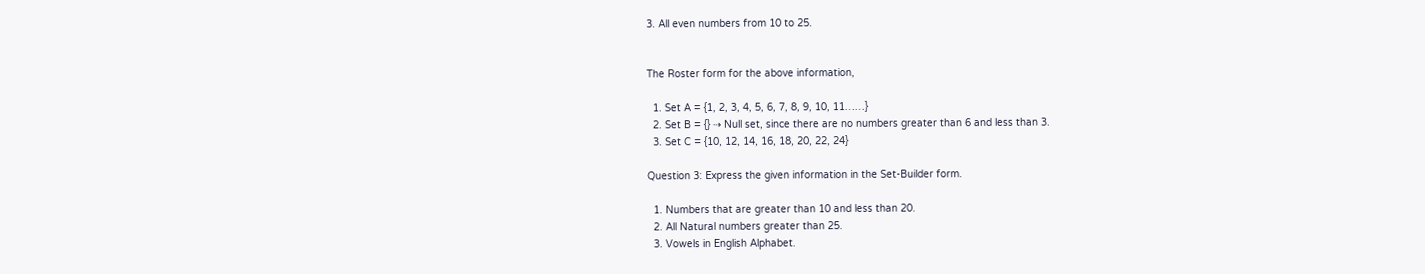3. All even numbers from 10 to 25.


The Roster form for the above information,

  1. Set A = {1, 2, 3, 4, 5, 6, 7, 8, 9, 10, 11……}
  2. Set B = {} ⇢ Null set, since there are no numbers greater than 6 and less than 3.
  3. Set C = {10, 12, 14, 16, 18, 20, 22, 24}

Question 3: Express the given information in the Set-Builder form.

  1. Numbers that are greater than 10 and less than 20.
  2. All Natural numbers greater than 25.
  3. Vowels in English Alphabet.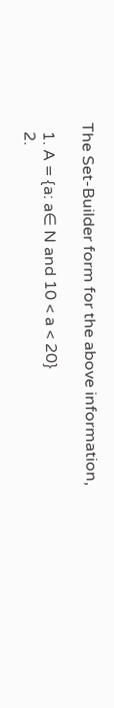The Set-Builder form for the above information,

  1. A = {a: a∈ N and 10 < a < 20}
  2.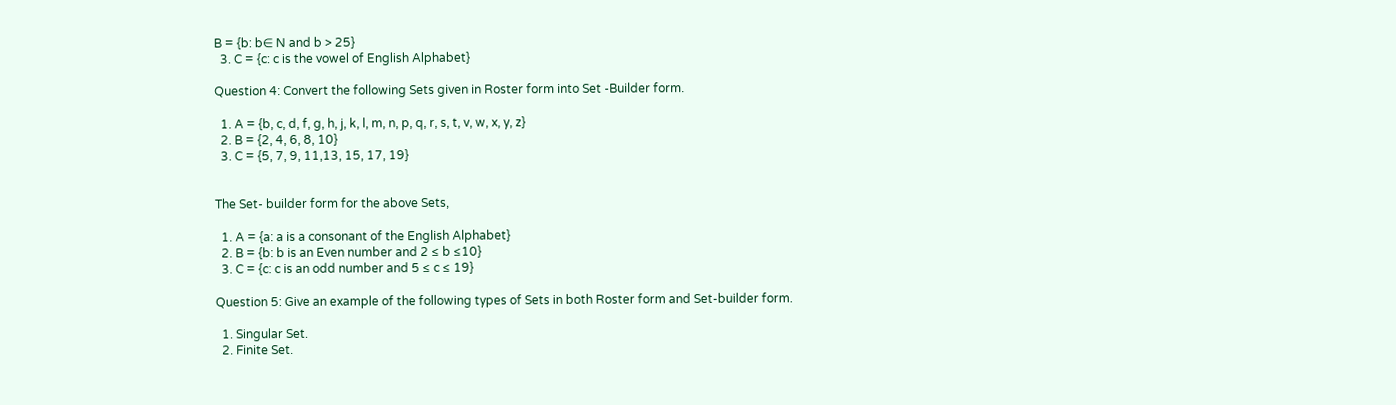B = {b: b∈ N and b > 25}
  3. C = {c: c is the vowel of English Alphabet}

Question 4: Convert the following Sets given in Roster form into Set -Builder form.

  1. A = {b, c, d, f, g, h, j, k, l, m, n, p, q, r, s, t, v, w, x, y, z}
  2. B = {2, 4, 6, 8, 10}
  3. C = {5, 7, 9, 11,13, 15, 17, 19}


The Set- builder form for the above Sets,

  1. A = {a: a is a consonant of the English Alphabet}
  2. B = {b: b is an Even number and 2 ≤ b ≤10}
  3. C = {c: c is an odd number and 5 ≤ c ≤ 19}

Question 5: Give an example of the following types of Sets in both Roster form and Set-builder form.

  1. Singular Set.
  2. Finite Set.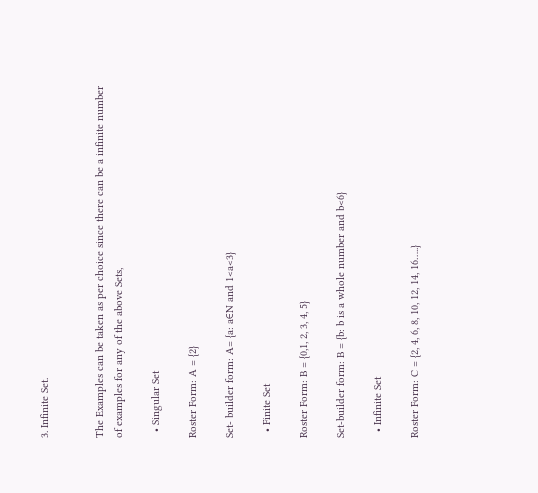3. Infinite Set.


The Examples can be taken as per choice since there can be a infinite number of examples for any of the above Sets,

  • Singular Set

Roster Form: A = {2}

Set- builder form: A= {a: a∈N and 1<a<3}

  • Finite Set

Roster Form: B = {0,1, 2, 3, 4, 5}

Set-builder form: B = {b: b is a whole number and b<6}

  • Infinite Set

Roster Form: C = {2, 4, 6, 8, 10, 12, 14, 16…..}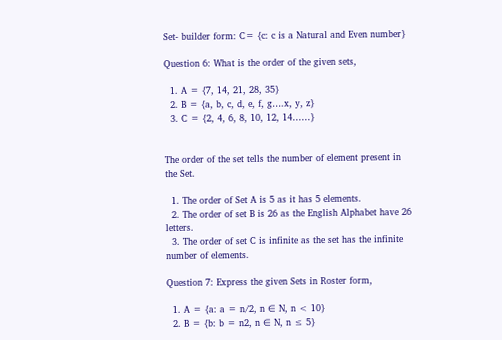Set- builder form: C= {c: c is a Natural and Even number}

Question 6: What is the order of the given sets,

  1. A = {7, 14, 21, 28, 35}
  2. B = {a, b, c, d, e, f, g….x, y, z}
  3. C = {2, 4, 6, 8, 10, 12, 14……}


The order of the set tells the number of element present in the Set.

  1. The order of Set A is 5 as it has 5 elements.
  2. The order of set B is 26 as the English Alphabet have 26 letters.
  3. The order of set C is infinite as the set has the infinite number of elements.

Question 7: Express the given Sets in Roster form,

  1. A = {a: a = n/2, n ∈ N, n < 10}
  2. B = {b: b = n2, n ∈ N, n ≤ 5}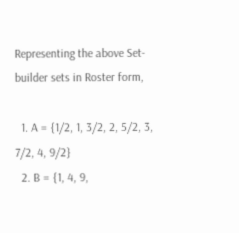Representing the above Set-builder sets in Roster form,

  1. A = {1/2, 1, 3/2, 2, 5/2, 3, 7/2, 4, 9/2}
  2. B = {1, 4, 9,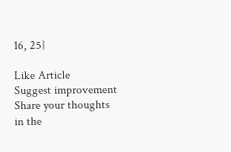16, 25}

Like Article
Suggest improvement
Share your thoughts in the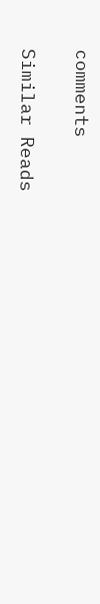comments

Similar Reads